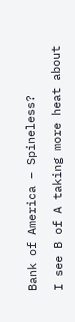Bank of America – Spineless?

I see B of A taking more heat about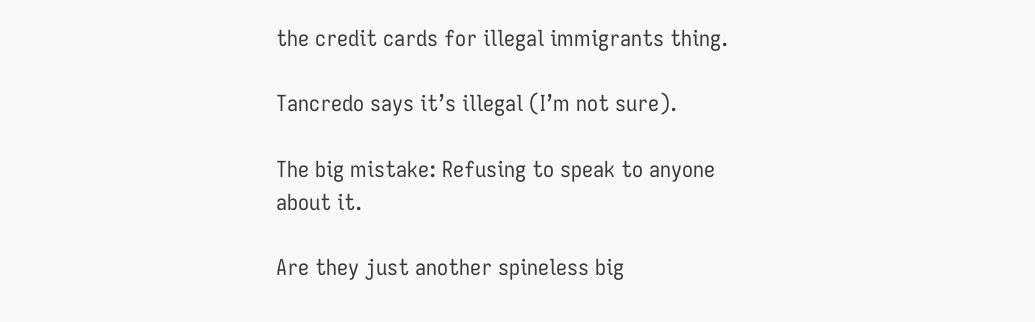the credit cards for illegal immigrants thing.

Tancredo says it’s illegal (I’m not sure).

The big mistake: Refusing to speak to anyone about it.

Are they just another spineless big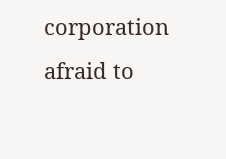corporation afraid to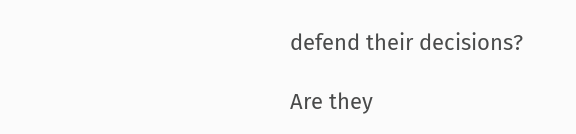defend their decisions?

Are they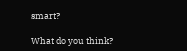smart?

What do you think?